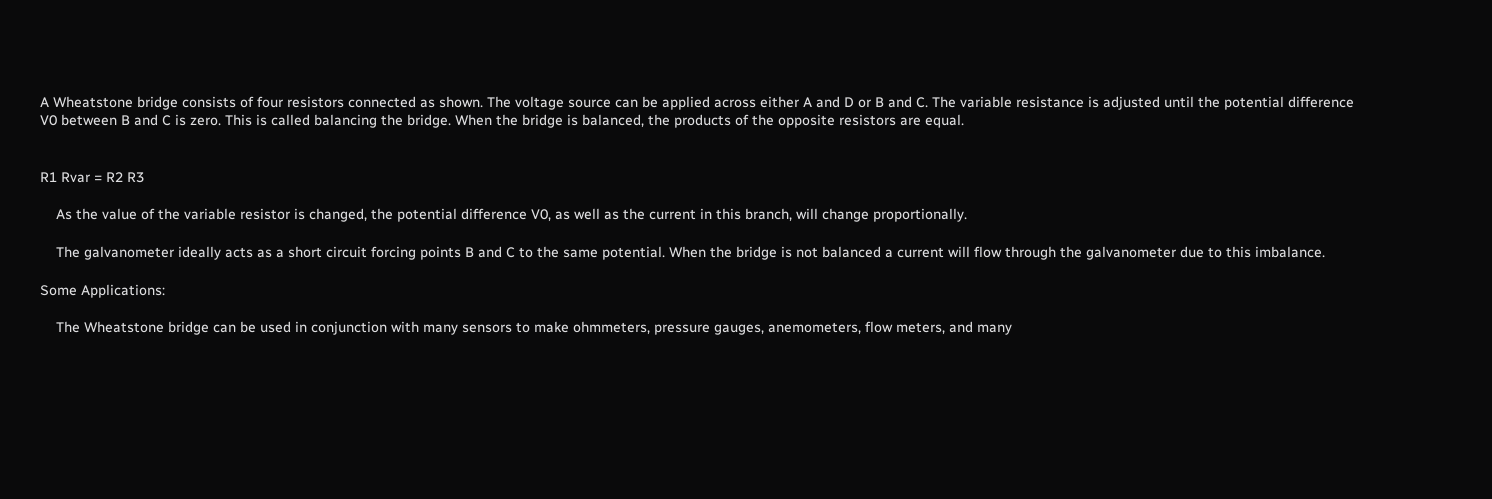A Wheatstone bridge consists of four resistors connected as shown. The voltage source can be applied across either A and D or B and C. The variable resistance is adjusted until the potential difference V0 between B and C is zero. This is called balancing the bridge. When the bridge is balanced, the products of the opposite resistors are equal.


R1 Rvar = R2 R3

    As the value of the variable resistor is changed, the potential difference V0, as well as the current in this branch, will change proportionally.

    The galvanometer ideally acts as a short circuit forcing points B and C to the same potential. When the bridge is not balanced a current will flow through the galvanometer due to this imbalance.

Some Applications:

    The Wheatstone bridge can be used in conjunction with many sensors to make ohmmeters, pressure gauges, anemometers, flow meters, and many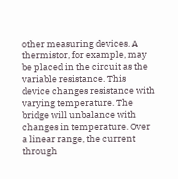other measuring devices. A thermistor, for example, may be placed in the circuit as the variable resistance. This device changes resistance with varying temperature. The bridge will unbalance with changes in temperature. Over a linear range, the current through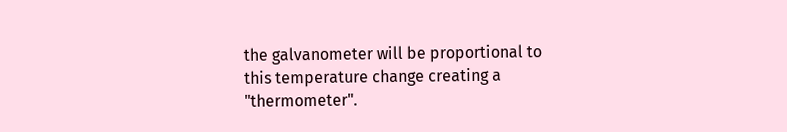the galvanometer will be proportional to this temperature change creating a "thermometer".